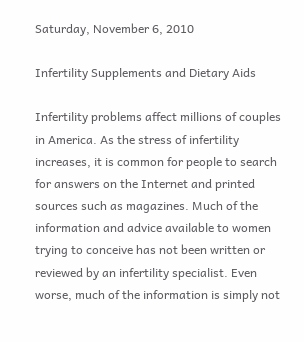Saturday, November 6, 2010

Infertility Supplements and Dietary Aids

Infertility problems affect millions of couples in America. As the stress of infertility increases, it is common for people to search for answers on the Internet and printed sources such as magazines. Much of the information and advice available to women trying to conceive has not been written or reviewed by an infertility specialist. Even worse, much of the information is simply not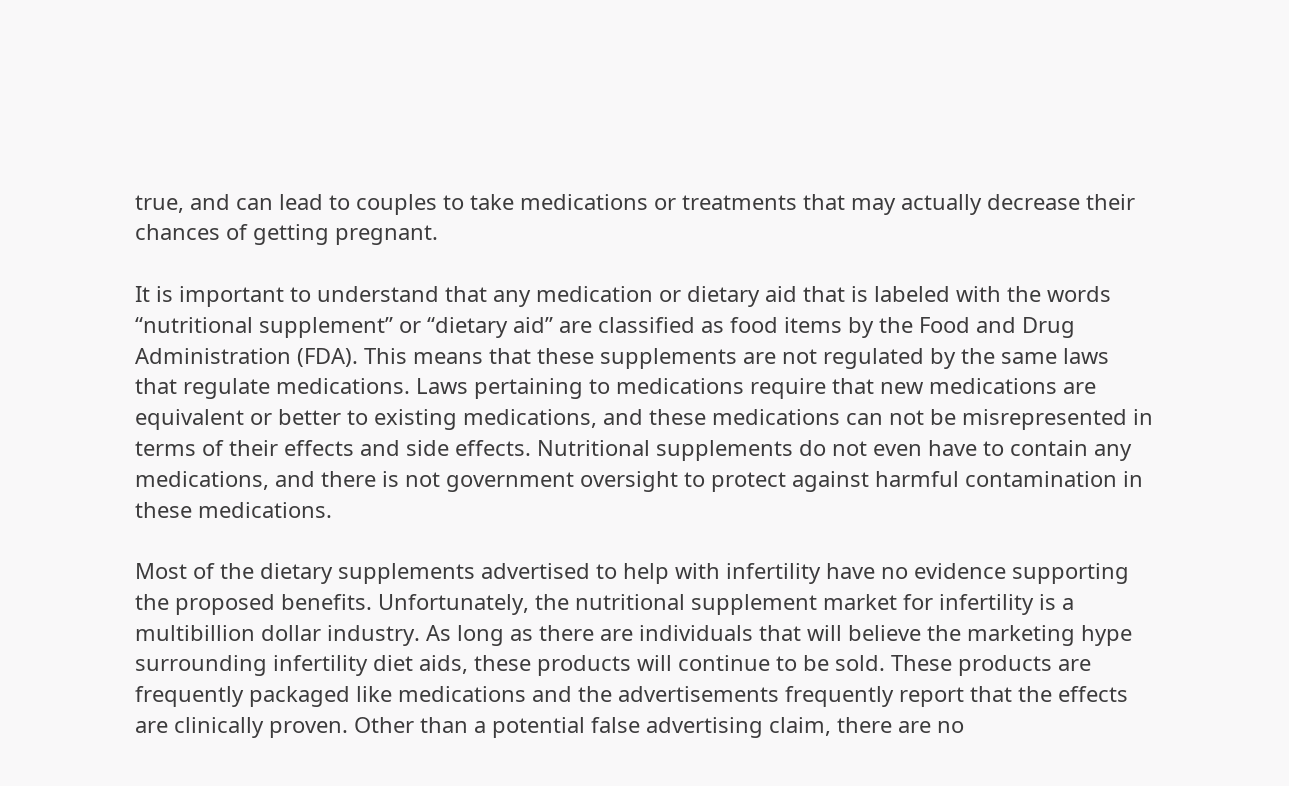true, and can lead to couples to take medications or treatments that may actually decrease their chances of getting pregnant.

It is important to understand that any medication or dietary aid that is labeled with the words “nutritional supplement” or “dietary aid” are classified as food items by the Food and Drug Administration (FDA). This means that these supplements are not regulated by the same laws that regulate medications. Laws pertaining to medications require that new medications are equivalent or better to existing medications, and these medications can not be misrepresented in terms of their effects and side effects. Nutritional supplements do not even have to contain any medications, and there is not government oversight to protect against harmful contamination in these medications.

Most of the dietary supplements advertised to help with infertility have no evidence supporting the proposed benefits. Unfortunately, the nutritional supplement market for infertility is a multibillion dollar industry. As long as there are individuals that will believe the marketing hype surrounding infertility diet aids, these products will continue to be sold. These products are frequently packaged like medications and the advertisements frequently report that the effects are clinically proven. Other than a potential false advertising claim, there are no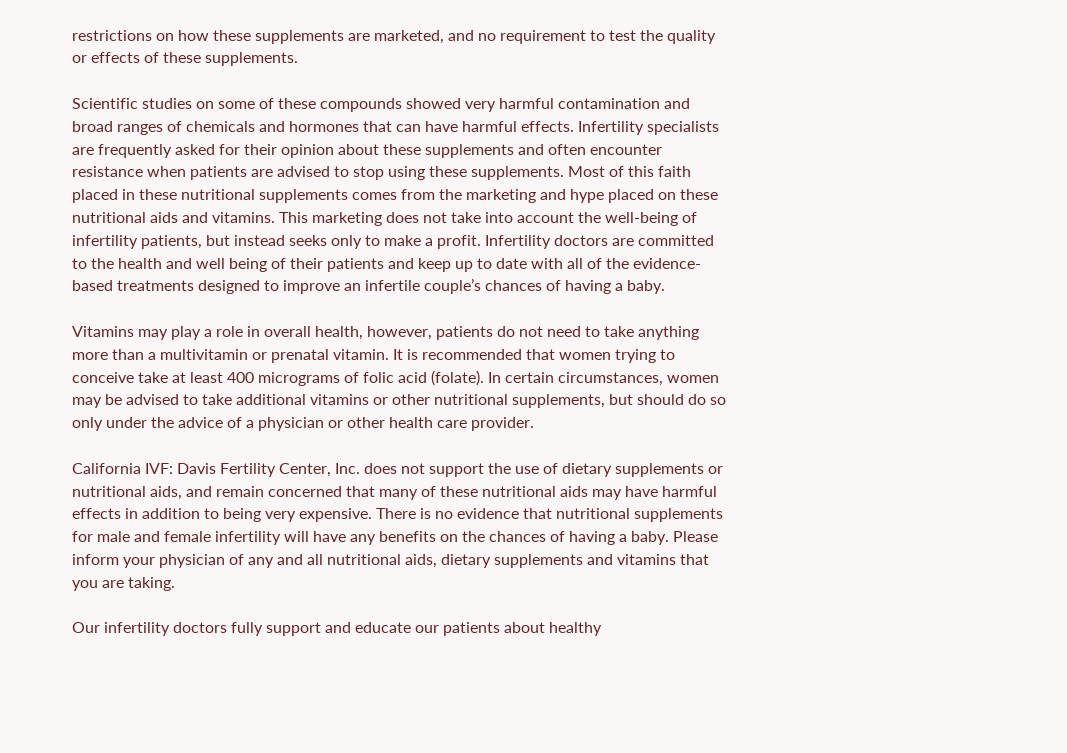restrictions on how these supplements are marketed, and no requirement to test the quality or effects of these supplements.

Scientific studies on some of these compounds showed very harmful contamination and broad ranges of chemicals and hormones that can have harmful effects. Infertility specialists are frequently asked for their opinion about these supplements and often encounter resistance when patients are advised to stop using these supplements. Most of this faith placed in these nutritional supplements comes from the marketing and hype placed on these nutritional aids and vitamins. This marketing does not take into account the well-being of infertility patients, but instead seeks only to make a profit. Infertility doctors are committed to the health and well being of their patients and keep up to date with all of the evidence-based treatments designed to improve an infertile couple’s chances of having a baby.

Vitamins may play a role in overall health, however, patients do not need to take anything more than a multivitamin or prenatal vitamin. It is recommended that women trying to conceive take at least 400 micrograms of folic acid (folate). In certain circumstances, women may be advised to take additional vitamins or other nutritional supplements, but should do so only under the advice of a physician or other health care provider.

California IVF: Davis Fertility Center, Inc. does not support the use of dietary supplements or nutritional aids, and remain concerned that many of these nutritional aids may have harmful effects in addition to being very expensive. There is no evidence that nutritional supplements for male and female infertility will have any benefits on the chances of having a baby. Please inform your physician of any and all nutritional aids, dietary supplements and vitamins that you are taking.

Our infertility doctors fully support and educate our patients about healthy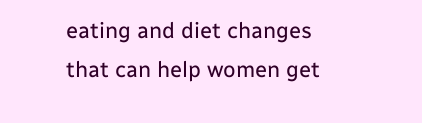eating and diet changes that can help women get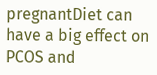pregnantDiet can have a big effect on PCOS and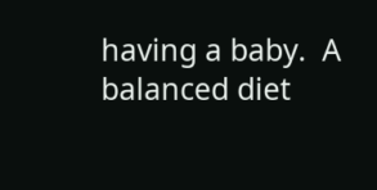having a baby.  A balanced diet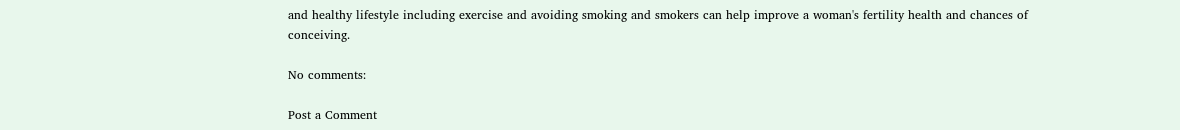and healthy lifestyle including exercise and avoiding smoking and smokers can help improve a woman's fertility health and chances of conceiving.

No comments:

Post a Comment